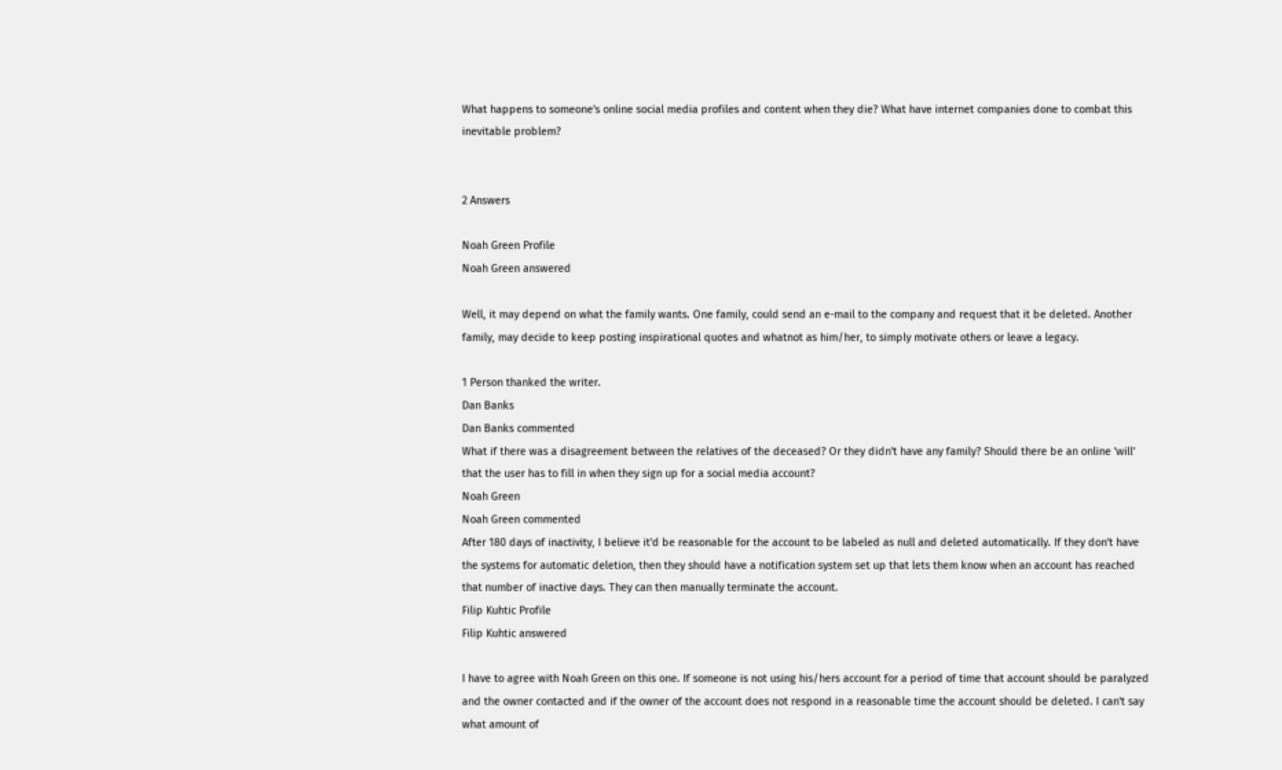What happens to someone's online social media profiles and content when they die? What have internet companies done to combat this inevitable problem?


2 Answers

Noah Green Profile
Noah Green answered

Well, it may depend on what the family wants. One family, could send an e-mail to the company and request that it be deleted. Another family, may decide to keep posting inspirational quotes and whatnot as him/her, to simply motivate others or leave a legacy.

1 Person thanked the writer.
Dan Banks
Dan Banks commented
What if there was a disagreement between the relatives of the deceased? Or they didn't have any family? Should there be an online 'will' that the user has to fill in when they sign up for a social media account?
Noah Green
Noah Green commented
After 180 days of inactivity, I believe it'd be reasonable for the account to be labeled as null and deleted automatically. If they don't have the systems for automatic deletion, then they should have a notification system set up that lets them know when an account has reached that number of inactive days. They can then manually terminate the account.
Filip Kuhtic Profile
Filip Kuhtic answered

I have to agree with Noah Green on this one. If someone is not using his/hers account for a period of time that account should be paralyzed and the owner contacted and if the owner of the account does not respond in a reasonable time the account should be deleted. I can't say what amount of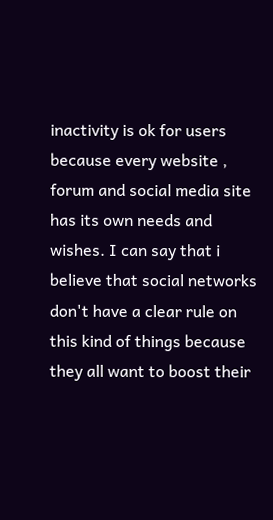inactivity is ok for users because every website , forum and social media site has its own needs and wishes. I can say that i believe that social networks don't have a clear rule on this kind of things because they all want to boost their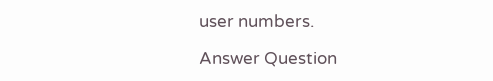user numbers.

Answer Question